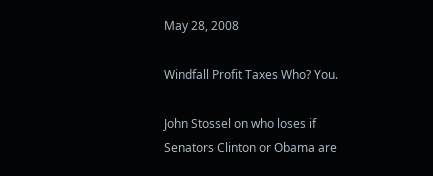May 28, 2008

Windfall Profit Taxes Who? You.

John Stossel on who loses if Senators Clinton or Obama are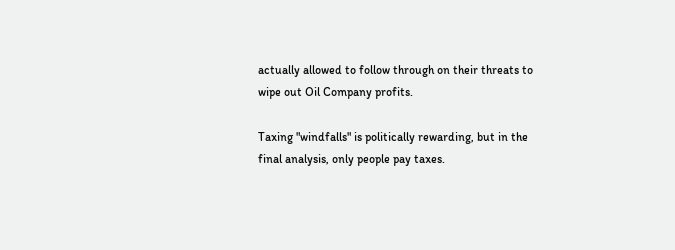actually allowed to follow through on their threats to wipe out Oil Company profits.

Taxing "windfalls" is politically rewarding, but in the final analysis, only people pay taxes.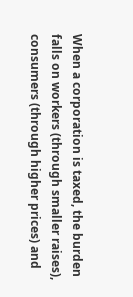When a corporation is taxed, the burden falls on workers (through smaller raises), consumers (through higher prices) and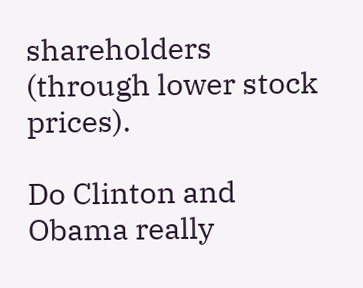shareholders (through lower stock prices).

Do Clinton and Obama really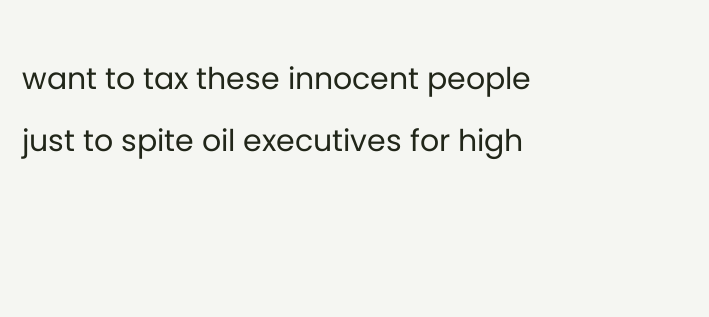want to tax these innocent people just to spite oil executives for high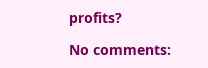profits?

No comments: